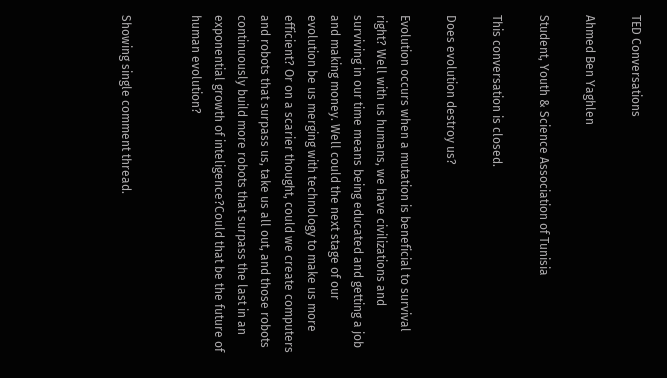TED Conversations

Ahmed Ben Yaghlen

Student, Youth & Science Association of Tunisia

This conversation is closed.

Does evolution destroy us?

Evolution occurs when a mutation is beneficial to survival right? Well with us humans, we have civilizations and surviving in our time means being educated and getting a job and making money. Well could the next stage of our evolution be us merging with technology to make us more efficient? Or on a scarier thought, could we create computers and robots that surpass us, take us all out, and those robots continuously build more robots that surpass the last in an exponential growth of inteligence?Could that be the future of human evolution?


Showing single comment thread.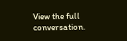View the full conversation.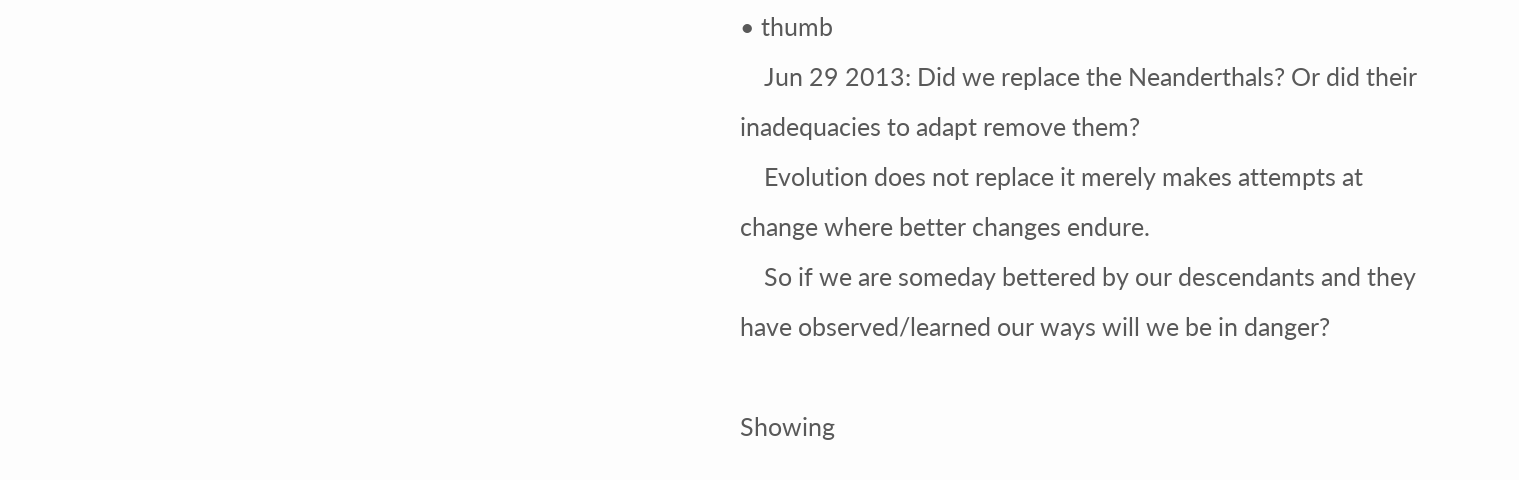• thumb
    Jun 29 2013: Did we replace the Neanderthals? Or did their inadequacies to adapt remove them?
    Evolution does not replace it merely makes attempts at change where better changes endure.
    So if we are someday bettered by our descendants and they have observed/learned our ways will we be in danger?

Showing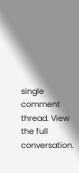single comment thread. View the full conversation.